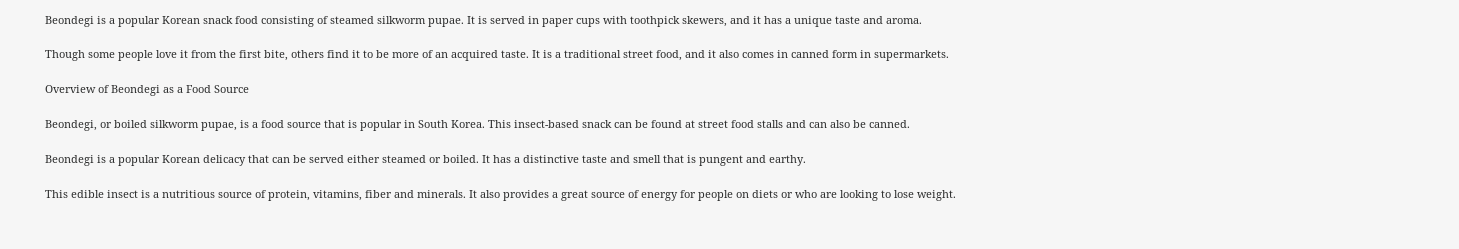Beondegi is a popular Korean snack food consisting of steamed silkworm pupae. It is served in paper cups with toothpick skewers, and it has a unique taste and aroma.

Though some people love it from the first bite, others find it to be more of an acquired taste. It is a traditional street food, and it also comes in canned form in supermarkets.

Overview of Beondegi as a Food Source

Beondegi, or boiled silkworm pupae, is a food source that is popular in South Korea. This insect-based snack can be found at street food stalls and can also be canned.

Beondegi is a popular Korean delicacy that can be served either steamed or boiled. It has a distinctive taste and smell that is pungent and earthy.

This edible insect is a nutritious source of protein, vitamins, fiber and minerals. It also provides a great source of energy for people on diets or who are looking to lose weight.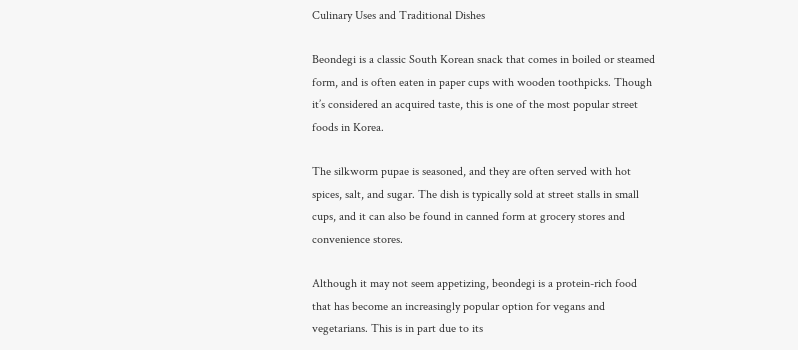Culinary Uses and Traditional Dishes

Beondegi is a classic South Korean snack that comes in boiled or steamed form, and is often eaten in paper cups with wooden toothpicks. Though it’s considered an acquired taste, this is one of the most popular street foods in Korea.

The silkworm pupae is seasoned, and they are often served with hot spices, salt, and sugar. The dish is typically sold at street stalls in small cups, and it can also be found in canned form at grocery stores and convenience stores.

Although it may not seem appetizing, beondegi is a protein-rich food that has become an increasingly popular option for vegans and vegetarians. This is in part due to its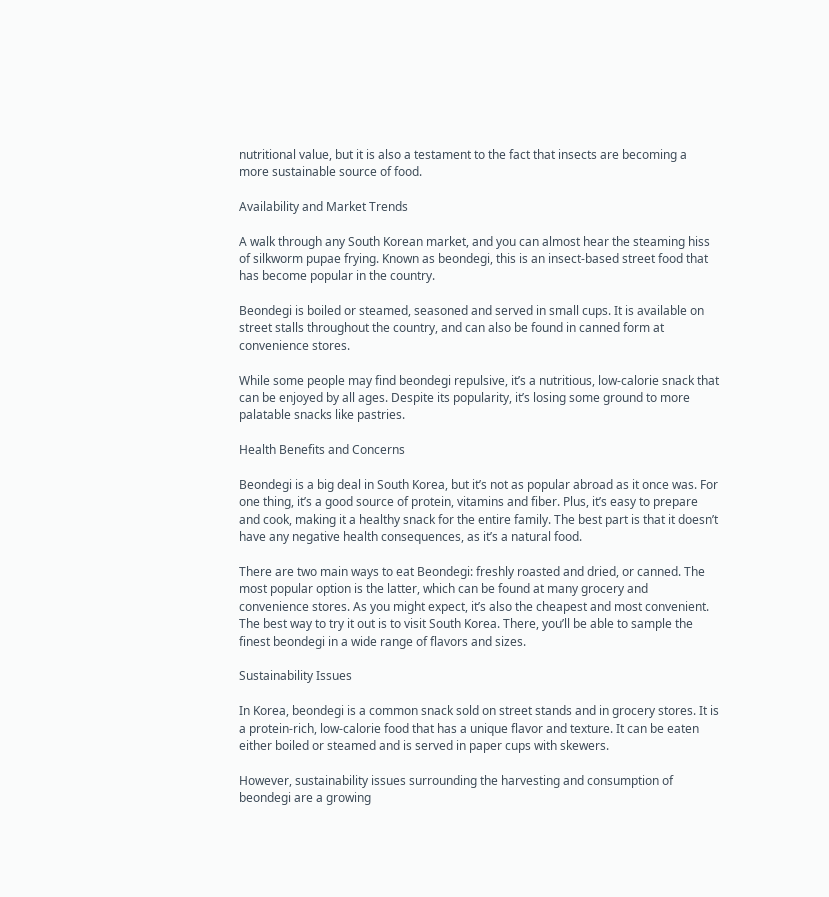nutritional value, but it is also a testament to the fact that insects are becoming a more sustainable source of food.

Availability and Market Trends

A walk through any South Korean market, and you can almost hear the steaming hiss of silkworm pupae frying. Known as beondegi, this is an insect-based street food that has become popular in the country.

Beondegi is boiled or steamed, seasoned and served in small cups. It is available on street stalls throughout the country, and can also be found in canned form at convenience stores.

While some people may find beondegi repulsive, it’s a nutritious, low-calorie snack that can be enjoyed by all ages. Despite its popularity, it’s losing some ground to more palatable snacks like pastries.

Health Benefits and Concerns

Beondegi is a big deal in South Korea, but it’s not as popular abroad as it once was. For one thing, it’s a good source of protein, vitamins and fiber. Plus, it’s easy to prepare and cook, making it a healthy snack for the entire family. The best part is that it doesn’t have any negative health consequences, as it’s a natural food.

There are two main ways to eat Beondegi: freshly roasted and dried, or canned. The most popular option is the latter, which can be found at many grocery and convenience stores. As you might expect, it’s also the cheapest and most convenient. The best way to try it out is to visit South Korea. There, you’ll be able to sample the finest beondegi in a wide range of flavors and sizes.

Sustainability Issues

In Korea, beondegi is a common snack sold on street stands and in grocery stores. It is a protein-rich, low-calorie food that has a unique flavor and texture. It can be eaten either boiled or steamed and is served in paper cups with skewers.

However, sustainability issues surrounding the harvesting and consumption of beondegi are a growing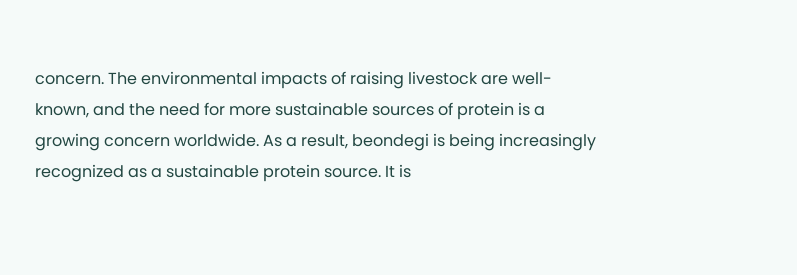concern. The environmental impacts of raising livestock are well-known, and the need for more sustainable sources of protein is a growing concern worldwide. As a result, beondegi is being increasingly recognized as a sustainable protein source. It is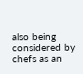also being considered by chefs as an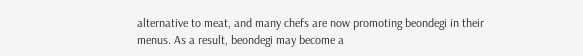alternative to meat, and many chefs are now promoting beondegi in their menus. As a result, beondegi may become a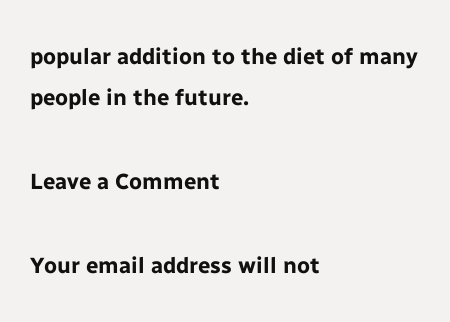popular addition to the diet of many people in the future.

Leave a Comment

Your email address will not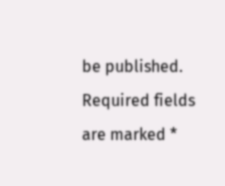be published. Required fields are marked *